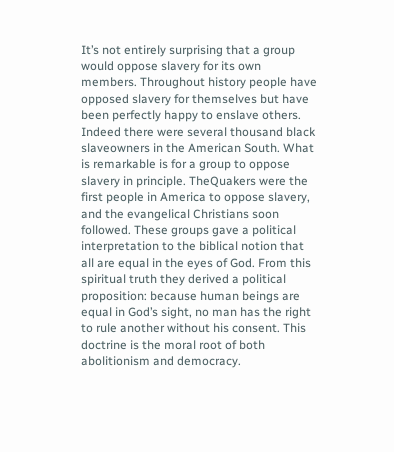It’s not entirely surprising that a group would oppose slavery for its own members. Throughout history people have opposed slavery for themselves but have been perfectly happy to enslave others. Indeed there were several thousand black slaveowners in the American South. What is remarkable is for a group to oppose slavery in principle. TheQuakers were the first people in America to oppose slavery, and the evangelical Christians soon followed. These groups gave a political interpretation to the biblical notion that all are equal in the eyes of God. From this spiritual truth they derived a political proposition: because human beings are equal in God’s sight, no man has the right to rule another without his consent. This doctrine is the moral root of both abolitionism and democracy.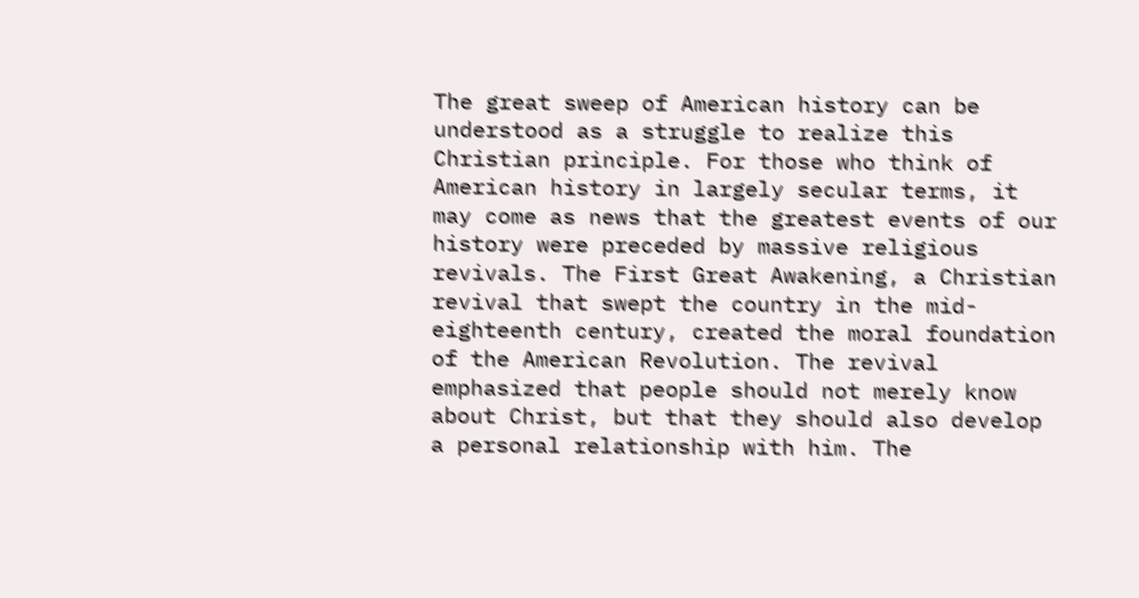The great sweep of American history can be understood as a struggle to realize this Christian principle. For those who think of American history in largely secular terms, it may come as news that the greatest events of our history were preceded by massive religious revivals. The First Great Awakening, a Christian revival that swept the country in the mid-eighteenth century, created the moral foundation of the American Revolution. The revival emphasized that people should not merely know about Christ, but that they should also develop a personal relationship with him. The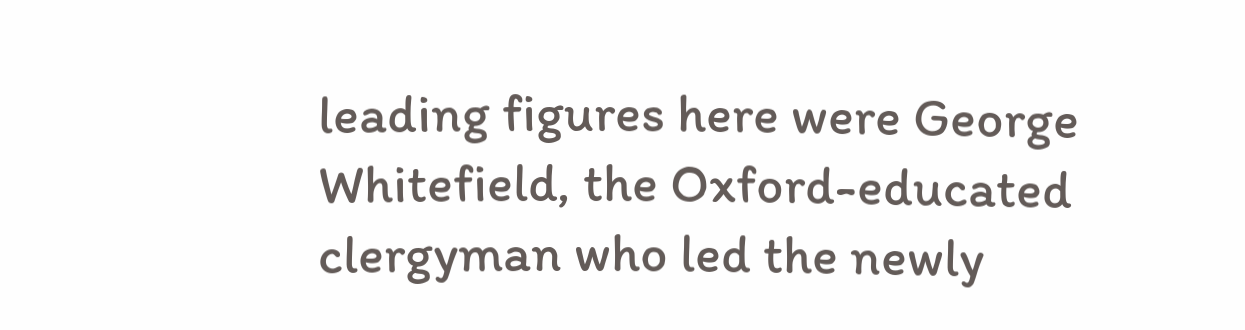leading figures here were George Whitefield, the Oxford-educated clergyman who led the newly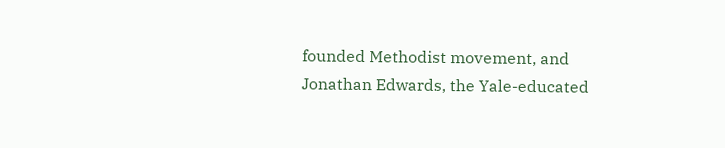founded Methodist movement, and Jonathan Edwards, the Yale-educated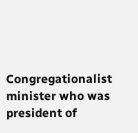Congregationalist minister who was president of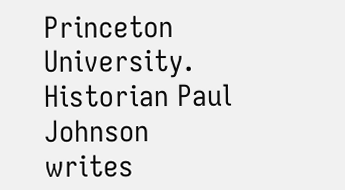Princeton University. Historian Paul Johnson writes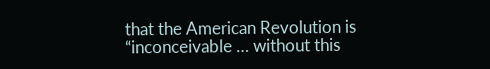that the American Revolution is “inconceivable … without this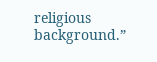religious background.”